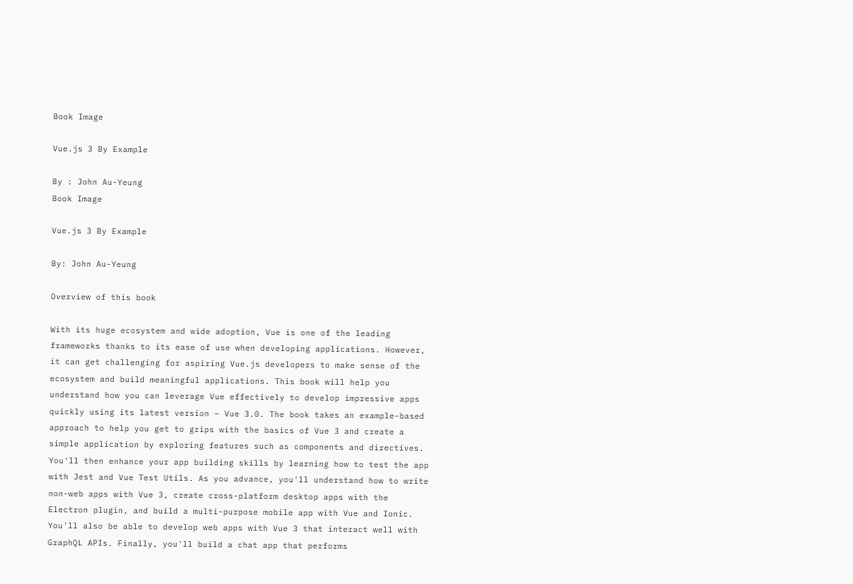Book Image

Vue.js 3 By Example

By : John Au-Yeung
Book Image

Vue.js 3 By Example

By: John Au-Yeung

Overview of this book

With its huge ecosystem and wide adoption, Vue is one of the leading frameworks thanks to its ease of use when developing applications. However, it can get challenging for aspiring Vue.js developers to make sense of the ecosystem and build meaningful applications. This book will help you understand how you can leverage Vue effectively to develop impressive apps quickly using its latest version – Vue 3.0. The book takes an example-based approach to help you get to grips with the basics of Vue 3 and create a simple application by exploring features such as components and directives. You'll then enhance your app building skills by learning how to test the app with Jest and Vue Test Utils. As you advance, you'll understand how to write non-web apps with Vue 3, create cross-platform desktop apps with the Electron plugin, and build a multi-purpose mobile app with Vue and Ionic. You'll also be able to develop web apps with Vue 3 that interact well with GraphQL APIs. Finally, you'll build a chat app that performs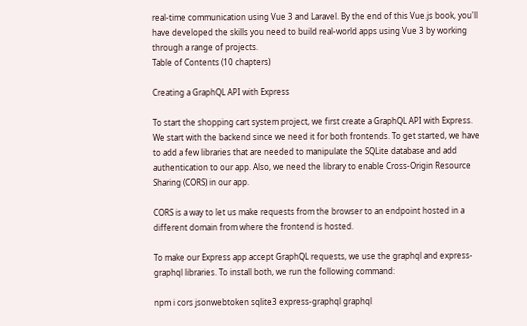real-time communication using Vue 3 and Laravel. By the end of this Vue.js book, you'll have developed the skills you need to build real-world apps using Vue 3 by working through a range of projects.
Table of Contents (10 chapters)

Creating a GraphQL API with Express

To start the shopping cart system project, we first create a GraphQL API with Express. We start with the backend since we need it for both frontends. To get started, we have to add a few libraries that are needed to manipulate the SQLite database and add authentication to our app. Also, we need the library to enable Cross-Origin Resource Sharing (CORS) in our app.

CORS is a way to let us make requests from the browser to an endpoint hosted in a different domain from where the frontend is hosted.

To make our Express app accept GraphQL requests, we use the graphql and express-graphql libraries. To install both, we run the following command:

npm i cors jsonwebtoken sqlite3 express-graphql graphql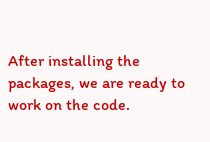After installing the packages, we are ready to work on the code.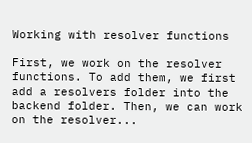Working with resolver functions

First, we work on the resolver functions. To add them, we first add a resolvers folder into the backend folder. Then, we can work on the resolver...